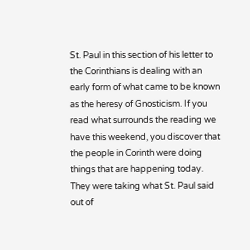St. Paul in this section of his letter to the Corinthians is dealing with an early form of what came to be known as the heresy of Gnosticism. If you read what surrounds the reading we have this weekend, you discover that the people in Corinth were doing things that are happening today. They were taking what St. Paul said out of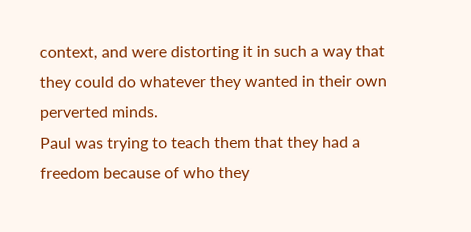context, and were distorting it in such a way that they could do whatever they wanted in their own perverted minds.
Paul was trying to teach them that they had a freedom because of who they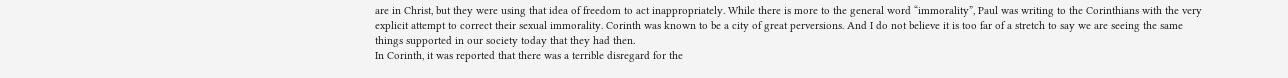are in Christ, but they were using that idea of freedom to act inappropriately. While there is more to the general word “immorality”, Paul was writing to the Corinthians with the very explicit attempt to correct their sexual immorality. Corinth was known to be a city of great perversions. And I do not believe it is too far of a stretch to say we are seeing the same things supported in our society today that they had then.
In Corinth, it was reported that there was a terrible disregard for the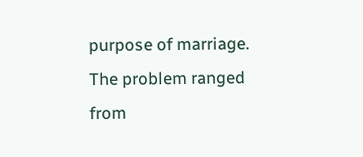purpose of marriage. The problem ranged from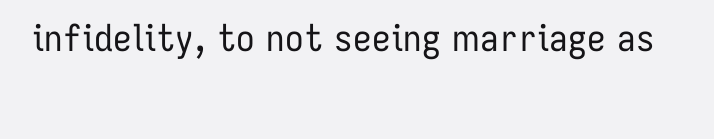infidelity, to not seeing marriage as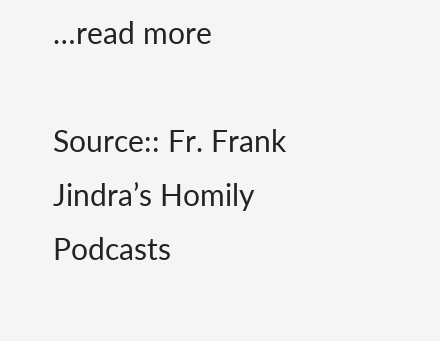…read more

Source:: Fr. Frank Jindra’s Homily Podcasts